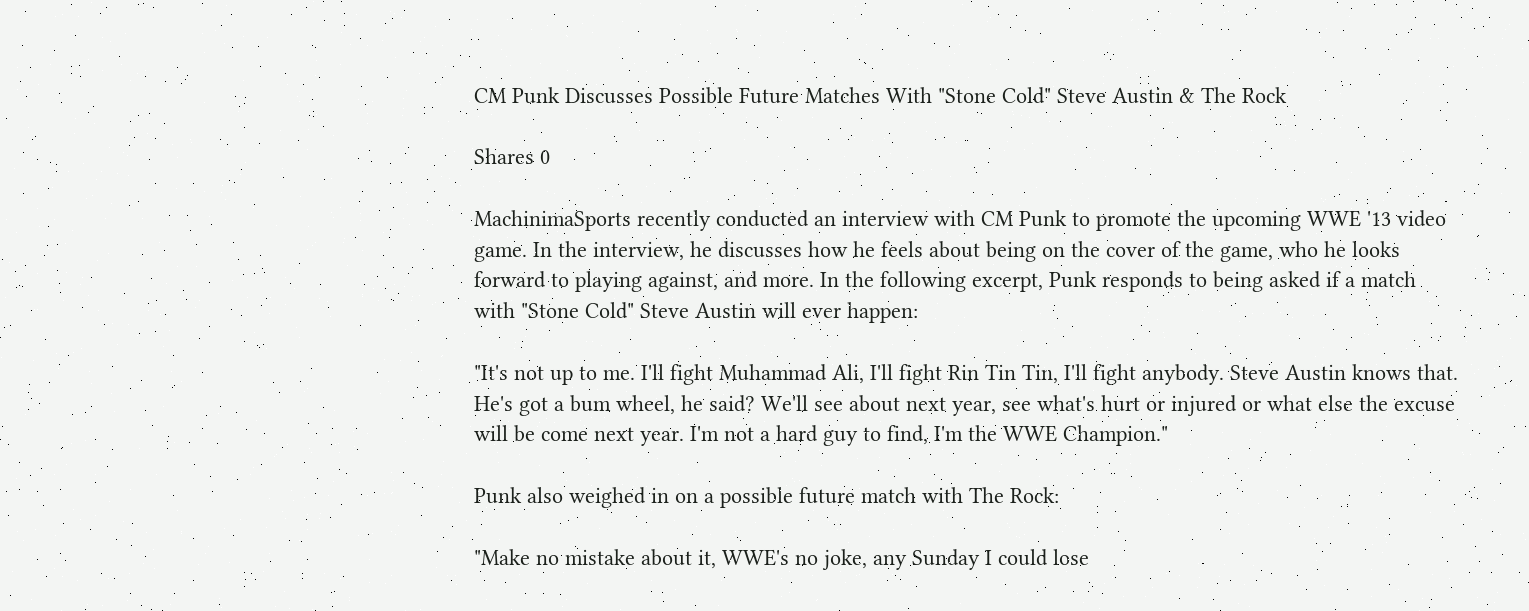CM Punk Discusses Possible Future Matches With "Stone Cold" Steve Austin & The Rock

Shares 0

MachinimaSports recently conducted an interview with CM Punk to promote the upcoming WWE '13 video game. In the interview, he discusses how he feels about being on the cover of the game, who he looks forward to playing against, and more. In the following excerpt, Punk responds to being asked if a match with "Stone Cold" Steve Austin will ever happen:

"It's not up to me. I'll fight Muhammad Ali, I'll fight Rin Tin Tin, I'll fight anybody. Steve Austin knows that. He's got a bum wheel, he said? We'll see about next year, see what's hurt or injured or what else the excuse will be come next year. I'm not a hard guy to find, I'm the WWE Champion."

Punk also weighed in on a possible future match with The Rock:

"Make no mistake about it, WWE's no joke, any Sunday I could lose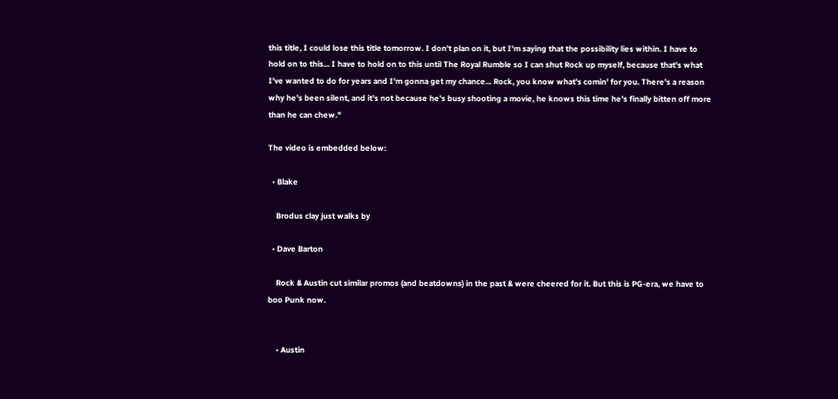this title, I could lose this title tomorrow. I don't plan on it, but I'm saying that the possibility lies within. I have to hold on to this... I have to hold on to this until The Royal Rumble so I can shut Rock up myself, because that's what I've wanted to do for years and I'm gonna get my chance... Rock, you know what's comin' for you. There's a reason why he's been silent, and it's not because he's busy shooting a movie, he knows this time he's finally bitten off more than he can chew."

The video is embedded below:

  • Blake

    Brodus clay just walks by

  • Dave Barton

    Rock & Austin cut similar promos (and beatdowns) in the past & were cheered for it. But this is PG-era, we have to boo Punk now.


    • Austin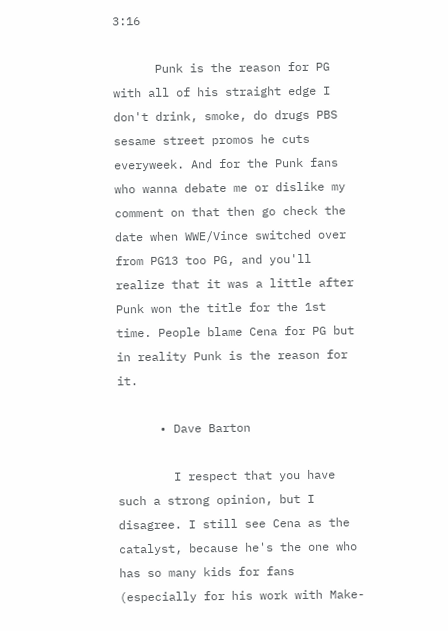3:16

      Punk is the reason for PG with all of his straight edge I don't drink, smoke, do drugs PBS sesame street promos he cuts everyweek. And for the Punk fans who wanna debate me or dislike my comment on that then go check the date when WWE/Vince switched over from PG13 too PG, and you'll realize that it was a little after Punk won the title for the 1st time. People blame Cena for PG but in reality Punk is the reason for it.

      • Dave Barton

        I respect that you have such a strong opinion, but I disagree. I still see Cena as the catalyst, because he's the one who has so many kids for fans (especially for his work with Make-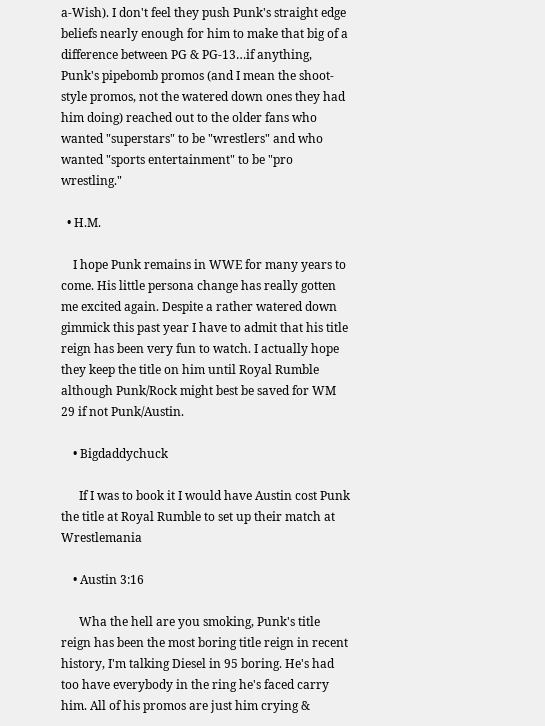a-Wish). I don't feel they push Punk's straight edge beliefs nearly enough for him to make that big of a difference between PG & PG-13…if anything, Punk's pipebomb promos (and I mean the shoot-style promos, not the watered down ones they had him doing) reached out to the older fans who wanted "superstars" to be "wrestlers" and who wanted "sports entertainment" to be "pro wrestling."

  • H.M.

    I hope Punk remains in WWE for many years to come. His little persona change has really gotten me excited again. Despite a rather watered down gimmick this past year I have to admit that his title reign has been very fun to watch. I actually hope they keep the title on him until Royal Rumble although Punk/Rock might best be saved for WM 29 if not Punk/Austin.

    • Bigdaddychuck

      If I was to book it I would have Austin cost Punk the title at Royal Rumble to set up their match at Wrestlemania

    • Austin 3:16

      Wha the hell are you smoking, Punk's title reign has been the most boring title reign in recent history, I'm talking Diesel in 95 boring. He's had too have everybody in the ring he's faced carry him. All of his promos are just him crying &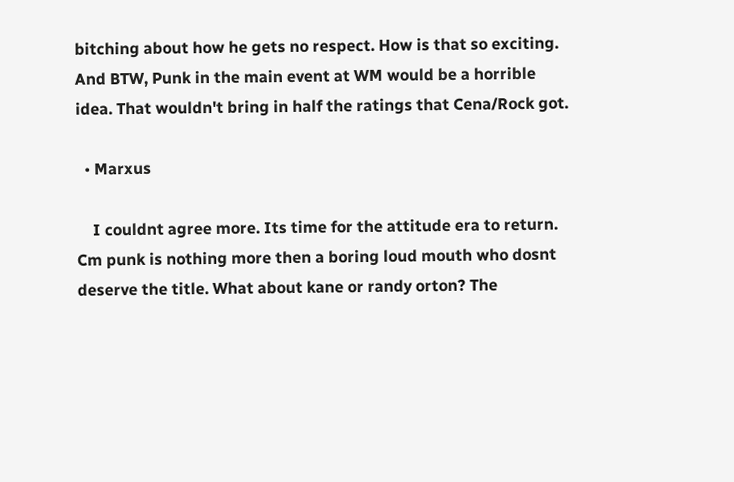bitching about how he gets no respect. How is that so exciting. And BTW, Punk in the main event at WM would be a horrible idea. That wouldn't bring in half the ratings that Cena/Rock got.

  • Marxus

    I couldnt agree more. Its time for the attitude era to return. Cm punk is nothing more then a boring loud mouth who dosnt deserve the title. What about kane or randy orton? The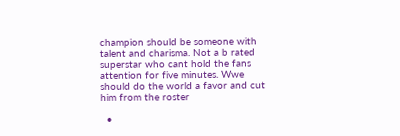champion should be someone with talent and charisma. Not a b rated superstar who cant hold the fans attention for five minutes. Wwe should do the world a favor and cut him from the roster

  •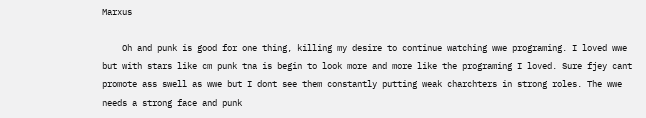Marxus

    Oh and punk is good for one thing, killing my desire to continue watching wwe programing. I loved wwe but with stars like cm punk tna is begin to look more and more like the programing I loved. Sure fjey cant promote ass swell as wwe but I dont see them constantly putting weak charchters in strong roles. The wwe needs a strong face and punk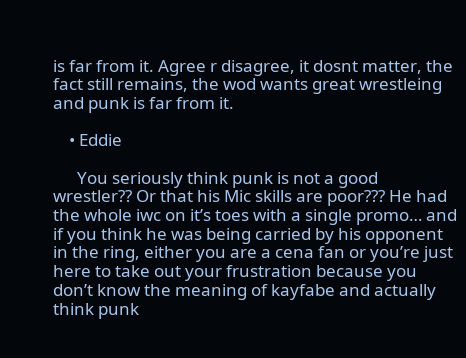is far from it. Agree r disagree, it dosnt matter, the fact still remains, the wod wants great wrestleing and punk is far from it.

    • Eddie

      You seriously think punk is not a good wrestler?? Or that his Mic skills are poor??? He had the whole iwc on it’s toes with a single promo… and if you think he was being carried by his opponent in the ring, either you are a cena fan or you’re just here to take out your frustration because you don’t know the meaning of kayfabe and actually think punk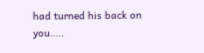had turned his back on you…..